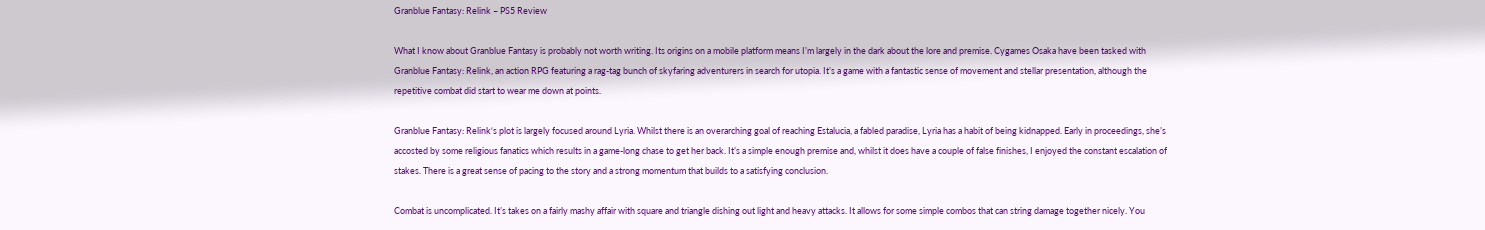Granblue Fantasy: Relink – PS5 Review

What I know about Granblue Fantasy is probably not worth writing. Its origins on a mobile platform means I’m largely in the dark about the lore and premise. Cygames Osaka have been tasked with Granblue Fantasy: Relink, an action RPG featuring a rag-tag bunch of skyfaring adventurers in search for utopia. It’s a game with a fantastic sense of movement and stellar presentation, although the repetitive combat did start to wear me down at points.

Granblue Fantasy: Relink‘s plot is largely focused around Lyria. Whilst there is an overarching goal of reaching Estalucia, a fabled paradise, Lyria has a habit of being kidnapped. Early in proceedings, she’s accosted by some religious fanatics which results in a game-long chase to get her back. It’s a simple enough premise and, whilst it does have a couple of false finishes, I enjoyed the constant escalation of stakes. There is a great sense of pacing to the story and a strong momentum that builds to a satisfying conclusion.

Combat is uncomplicated. It’s takes on a fairly mashy affair with square and triangle dishing out light and heavy attacks. It allows for some simple combos that can string damage together nicely. You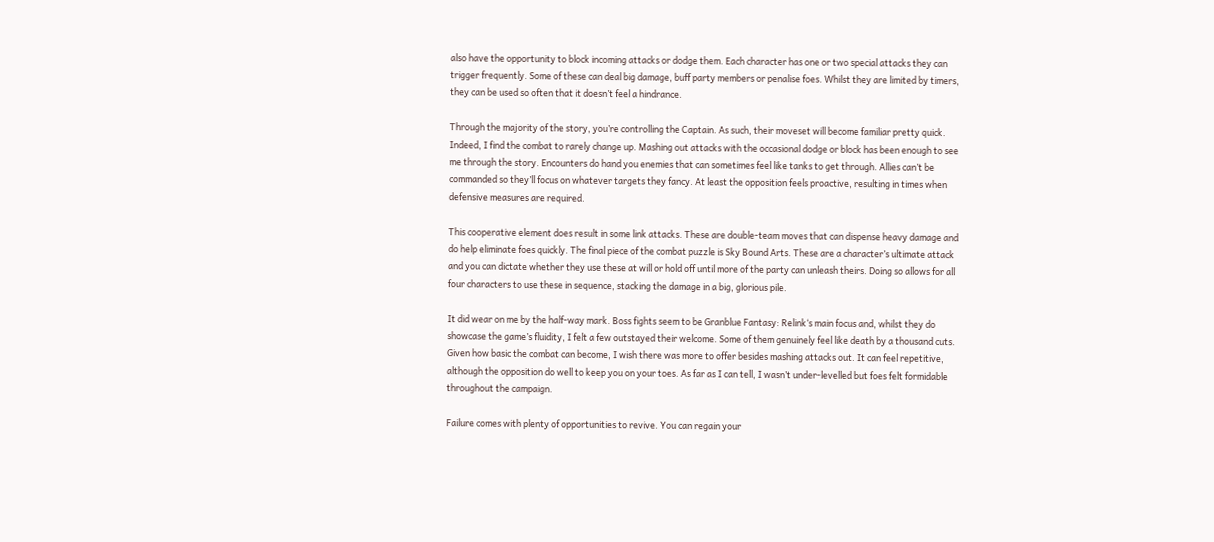also have the opportunity to block incoming attacks or dodge them. Each character has one or two special attacks they can trigger frequently. Some of these can deal big damage, buff party members or penalise foes. Whilst they are limited by timers, they can be used so often that it doesn’t feel a hindrance.

Through the majority of the story, you’re controlling the Captain. As such, their moveset will become familiar pretty quick. Indeed, I find the combat to rarely change up. Mashing out attacks with the occasional dodge or block has been enough to see me through the story. Encounters do hand you enemies that can sometimes feel like tanks to get through. Allies can’t be commanded so they’ll focus on whatever targets they fancy. At least the opposition feels proactive, resulting in times when defensive measures are required.

This cooperative element does result in some link attacks. These are double-team moves that can dispense heavy damage and do help eliminate foes quickly. The final piece of the combat puzzle is Sky Bound Arts. These are a character’s ultimate attack and you can dictate whether they use these at will or hold off until more of the party can unleash theirs. Doing so allows for all four characters to use these in sequence, stacking the damage in a big, glorious pile.

It did wear on me by the half-way mark. Boss fights seem to be Granblue Fantasy: Relink‘s main focus and, whilst they do showcase the game’s fluidity, I felt a few outstayed their welcome. Some of them genuinely feel like death by a thousand cuts. Given how basic the combat can become, I wish there was more to offer besides mashing attacks out. It can feel repetitive, although the opposition do well to keep you on your toes. As far as I can tell, I wasn’t under-levelled but foes felt formidable throughout the campaign.

Failure comes with plenty of opportunities to revive. You can regain your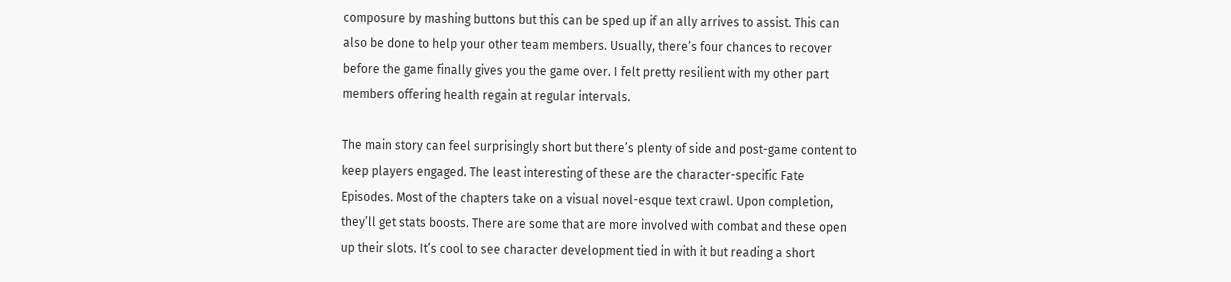composure by mashing buttons but this can be sped up if an ally arrives to assist. This can also be done to help your other team members. Usually, there’s four chances to recover before the game finally gives you the game over. I felt pretty resilient with my other part members offering health regain at regular intervals.

The main story can feel surprisingly short but there’s plenty of side and post-game content to keep players engaged. The least interesting of these are the character-specific Fate Episodes. Most of the chapters take on a visual novel-esque text crawl. Upon completion, they’ll get stats boosts. There are some that are more involved with combat and these open up their slots. It’s cool to see character development tied in with it but reading a short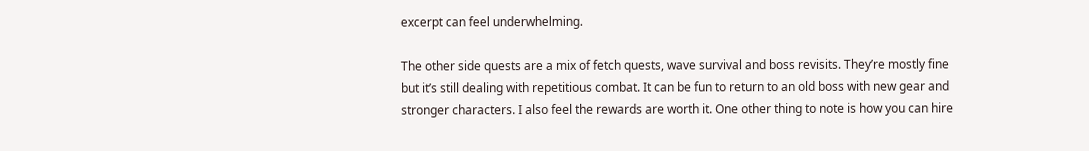excerpt can feel underwhelming.

The other side quests are a mix of fetch quests, wave survival and boss revisits. They’re mostly fine but it’s still dealing with repetitious combat. It can be fun to return to an old boss with new gear and stronger characters. I also feel the rewards are worth it. One other thing to note is how you can hire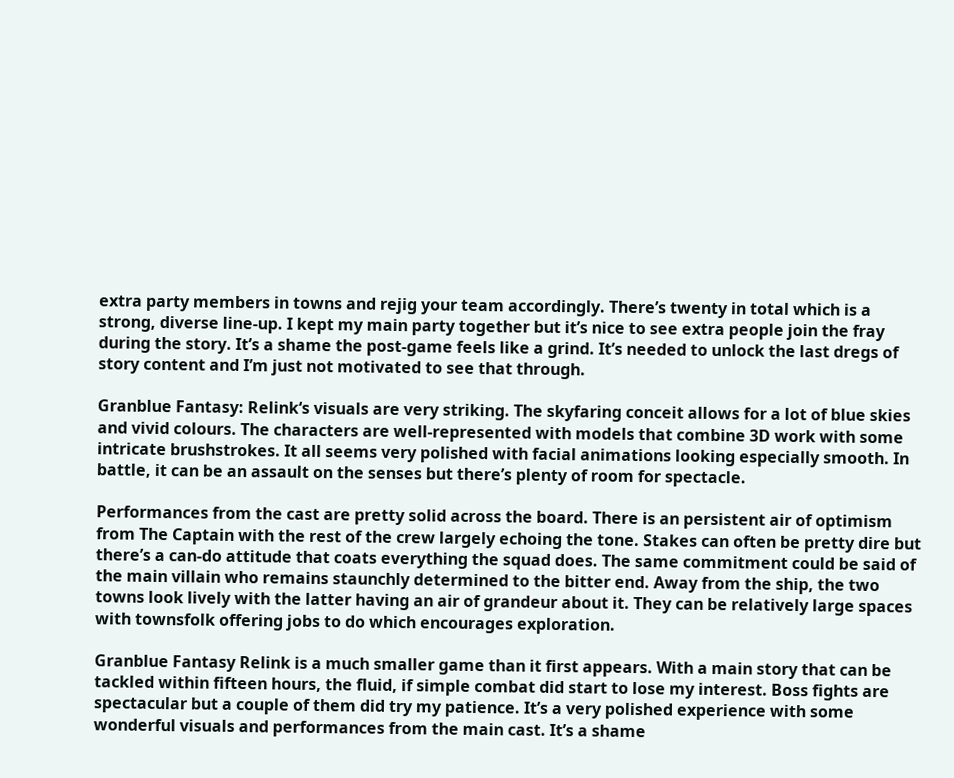extra party members in towns and rejig your team accordingly. There’s twenty in total which is a strong, diverse line-up. I kept my main party together but it’s nice to see extra people join the fray during the story. It’s a shame the post-game feels like a grind. It’s needed to unlock the last dregs of story content and I’m just not motivated to see that through.

Granblue Fantasy: Relink‘s visuals are very striking. The skyfaring conceit allows for a lot of blue skies and vivid colours. The characters are well-represented with models that combine 3D work with some intricate brushstrokes. It all seems very polished with facial animations looking especially smooth. In battle, it can be an assault on the senses but there’s plenty of room for spectacle.

Performances from the cast are pretty solid across the board. There is an persistent air of optimism from The Captain with the rest of the crew largely echoing the tone. Stakes can often be pretty dire but there’s a can-do attitude that coats everything the squad does. The same commitment could be said of the main villain who remains staunchly determined to the bitter end. Away from the ship, the two towns look lively with the latter having an air of grandeur about it. They can be relatively large spaces with townsfolk offering jobs to do which encourages exploration.

Granblue Fantasy Relink is a much smaller game than it first appears. With a main story that can be tackled within fifteen hours, the fluid, if simple combat did start to lose my interest. Boss fights are spectacular but a couple of them did try my patience. It’s a very polished experience with some wonderful visuals and performances from the main cast. It’s a shame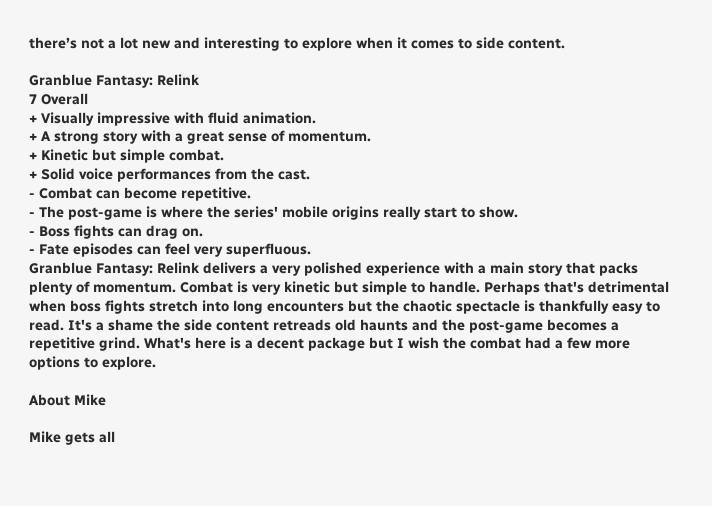there’s not a lot new and interesting to explore when it comes to side content.

Granblue Fantasy: Relink
7 Overall
+ Visually impressive with fluid animation.
+ A strong story with a great sense of momentum.
+ Kinetic but simple combat.
+ Solid voice performances from the cast.
- Combat can become repetitive.
- The post-game is where the series' mobile origins really start to show.
- Boss fights can drag on.
- Fate episodes can feel very superfluous.
Granblue Fantasy: Relink delivers a very polished experience with a main story that packs plenty of momentum. Combat is very kinetic but simple to handle. Perhaps that's detrimental when boss fights stretch into long encounters but the chaotic spectacle is thankfully easy to read. It's a shame the side content retreads old haunts and the post-game becomes a repetitive grind. What's here is a decent package but I wish the combat had a few more options to explore.

About Mike

Mike gets all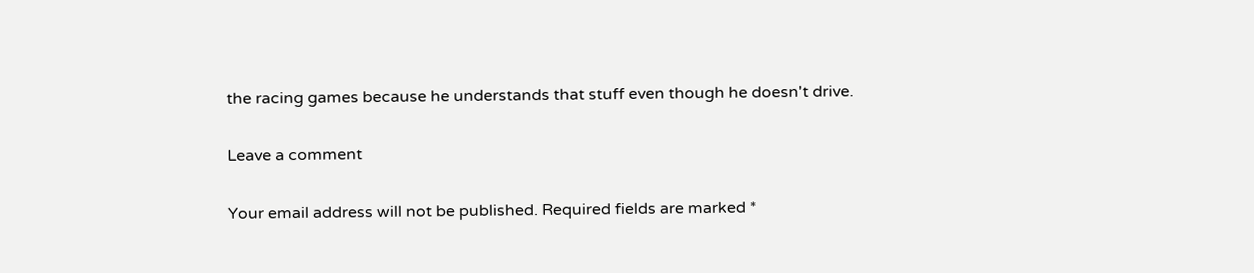the racing games because he understands that stuff even though he doesn't drive.

Leave a comment

Your email address will not be published. Required fields are marked *